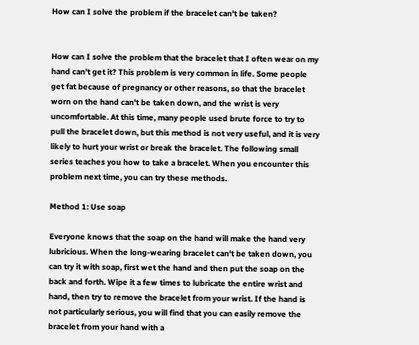How can I solve the problem if the bracelet can't be taken?


How can I solve the problem that the bracelet that I often wear on my hand can't get it? This problem is very common in life. Some people get fat because of pregnancy or other reasons, so that the bracelet worn on the hand can't be taken down, and the wrist is very uncomfortable. At this time, many people used brute force to try to pull the bracelet down, but this method is not very useful, and it is very likely to hurt your wrist or break the bracelet. The following small series teaches you how to take a bracelet. When you encounter this problem next time, you can try these methods.

Method 1: Use soap

Everyone knows that the soap on the hand will make the hand very lubricious. When the long-wearing bracelet can't be taken down, you can try it with soap, first wet the hand and then put the soap on the back and forth. Wipe it a few times to lubricate the entire wrist and hand, then try to remove the bracelet from your wrist. If the hand is not particularly serious, you will find that you can easily remove the bracelet from your hand with a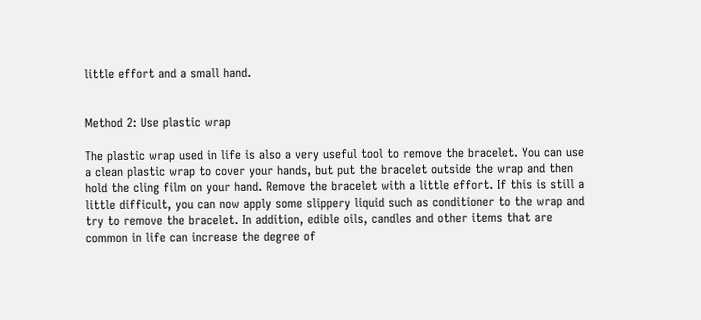little effort and a small hand.


Method 2: Use plastic wrap

The plastic wrap used in life is also a very useful tool to remove the bracelet. You can use a clean plastic wrap to cover your hands, but put the bracelet outside the wrap and then hold the cling film on your hand. Remove the bracelet with a little effort. If this is still a little difficult, you can now apply some slippery liquid such as conditioner to the wrap and try to remove the bracelet. In addition, edible oils, candles and other items that are common in life can increase the degree of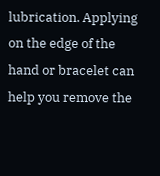lubrication. Applying on the edge of the hand or bracelet can help you remove the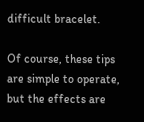difficult bracelet.

Of course, these tips are simple to operate, but the effects are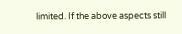limited. If the above aspects still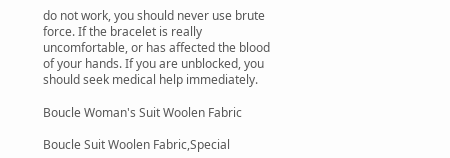do not work, you should never use brute force. If the bracelet is really uncomfortable, or has affected the blood of your hands. If you are unblocked, you should seek medical help immediately.

Boucle Woman's Suit Woolen Fabric

Boucle Suit Woolen Fabric,Special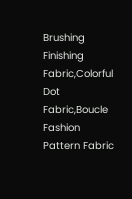Brushing Finishing Fabric,Colorful Dot Fabric,Boucle Fashion Pattern Fabric